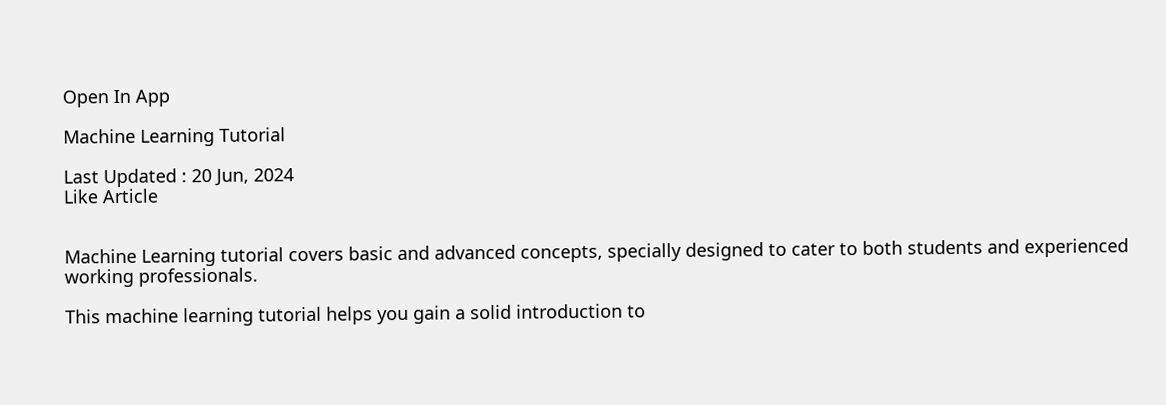Open In App

Machine Learning Tutorial

Last Updated : 20 Jun, 2024
Like Article


Machine Learning tutorial covers basic and advanced concepts, specially designed to cater to both students and experienced working professionals.

This machine learning tutorial helps you gain a solid introduction to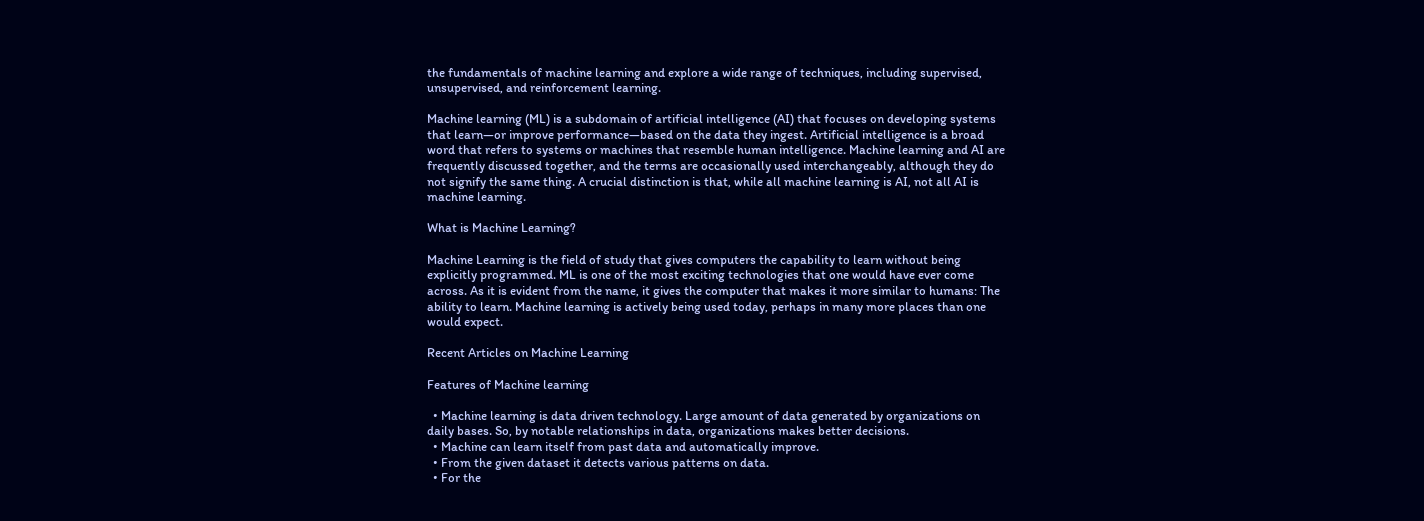the fundamentals of machine learning and explore a wide range of techniques, including supervised, unsupervised, and reinforcement learning.

Machine learning (ML) is a subdomain of artificial intelligence (AI) that focuses on developing systems that learn—or improve performance—based on the data they ingest. Artificial intelligence is a broad word that refers to systems or machines that resemble human intelligence. Machine learning and AI are frequently discussed together, and the terms are occasionally used interchangeably, although they do not signify the same thing. A crucial distinction is that, while all machine learning is AI, not all AI is machine learning.

What is Machine Learning?

Machine Learning is the field of study that gives computers the capability to learn without being explicitly programmed. ML is one of the most exciting technologies that one would have ever come across. As it is evident from the name, it gives the computer that makes it more similar to humans: The ability to learn. Machine learning is actively being used today, perhaps in many more places than one would expect.

Recent Articles on Machine Learning

Features of Machine learning

  • Machine learning is data driven technology. Large amount of data generated by organizations on daily bases. So, by notable relationships in data, organizations makes better decisions.
  • Machine can learn itself from past data and automatically improve.
  • From the given dataset it detects various patterns on data.
  • For the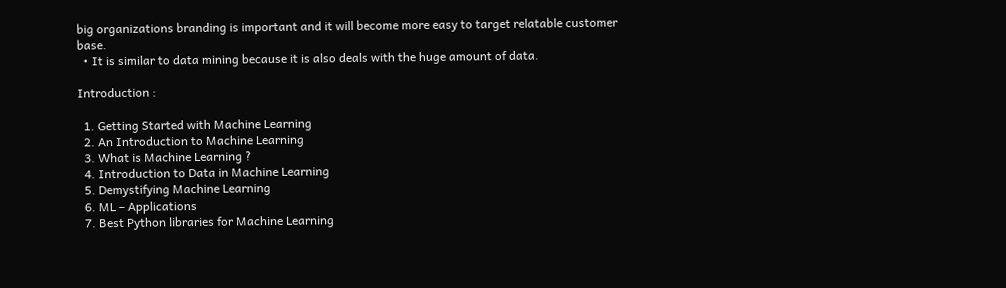big organizations branding is important and it will become more easy to target relatable customer base.
  • It is similar to data mining because it is also deals with the huge amount of data.

Introduction :

  1. Getting Started with Machine Learning
  2. An Introduction to Machine Learning
  3. What is Machine Learning ?
  4. Introduction to Data in Machine Learning
  5. Demystifying Machine Learning
  6. ML – Applications
  7. Best Python libraries for Machine Learning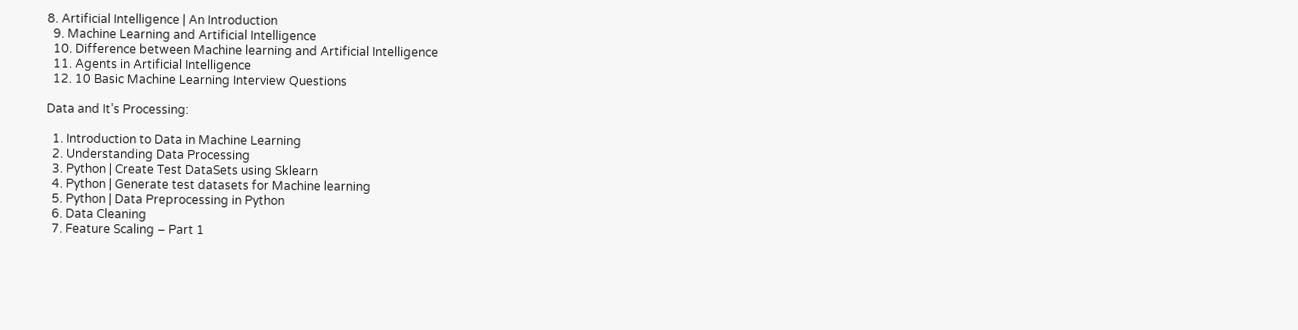8. Artificial Intelligence | An Introduction
  9. Machine Learning and Artificial Intelligence
  10. Difference between Machine learning and Artificial Intelligence
  11. Agents in Artificial Intelligence
  12. 10 Basic Machine Learning Interview Questions

Data and It’s Processing:

  1. Introduction to Data in Machine Learning
  2. Understanding Data Processing
  3. Python | Create Test DataSets using Sklearn
  4. Python | Generate test datasets for Machine learning
  5. Python | Data Preprocessing in Python
  6. Data Cleaning
  7. Feature Scaling – Part 1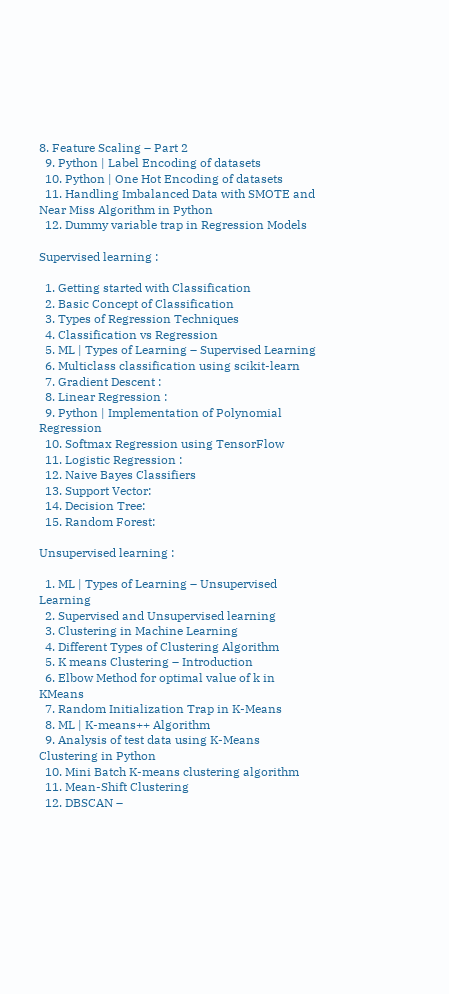8. Feature Scaling – Part 2
  9. Python | Label Encoding of datasets
  10. Python | One Hot Encoding of datasets
  11. Handling Imbalanced Data with SMOTE and Near Miss Algorithm in Python
  12. Dummy variable trap in Regression Models

Supervised learning :

  1. Getting started with Classification
  2. Basic Concept of Classification
  3. Types of Regression Techniques
  4. Classification vs Regression
  5. ML | Types of Learning – Supervised Learning
  6. Multiclass classification using scikit-learn
  7. Gradient Descent :
  8. Linear Regression :
  9. Python | Implementation of Polynomial Regression
  10. Softmax Regression using TensorFlow
  11. Logistic Regression :
  12. Naive Bayes Classifiers
  13. Support Vector:
  14. Decision Tree:
  15. Random Forest:

Unsupervised learning :

  1. ML | Types of Learning – Unsupervised Learning
  2. Supervised and Unsupervised learning
  3. Clustering in Machine Learning
  4. Different Types of Clustering Algorithm
  5. K means Clustering – Introduction
  6. Elbow Method for optimal value of k in KMeans
  7. Random Initialization Trap in K-Means
  8. ML | K-means++ Algorithm
  9. Analysis of test data using K-Means Clustering in Python
  10. Mini Batch K-means clustering algorithm
  11. Mean-Shift Clustering
  12. DBSCAN –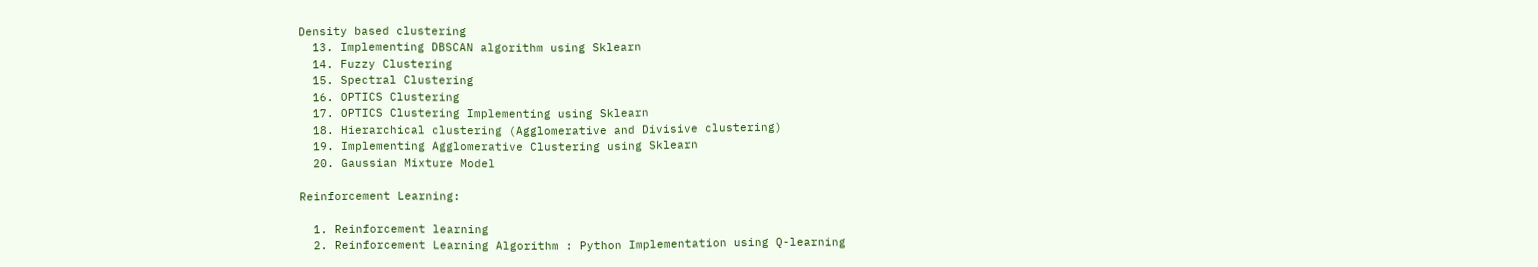Density based clustering
  13. Implementing DBSCAN algorithm using Sklearn
  14. Fuzzy Clustering
  15. Spectral Clustering
  16. OPTICS Clustering
  17. OPTICS Clustering Implementing using Sklearn
  18. Hierarchical clustering (Agglomerative and Divisive clustering)
  19. Implementing Agglomerative Clustering using Sklearn
  20. Gaussian Mixture Model

Reinforcement Learning:

  1. Reinforcement learning
  2. Reinforcement Learning Algorithm : Python Implementation using Q-learning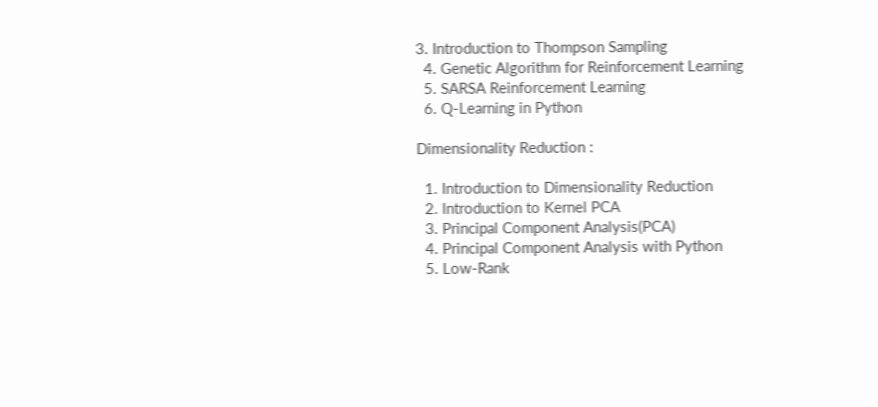3. Introduction to Thompson Sampling
  4. Genetic Algorithm for Reinforcement Learning
  5. SARSA Reinforcement Learning
  6. Q-Learning in Python

Dimensionality Reduction :

  1. Introduction to Dimensionality Reduction
  2. Introduction to Kernel PCA
  3. Principal Component Analysis(PCA)
  4. Principal Component Analysis with Python
  5. Low-Rank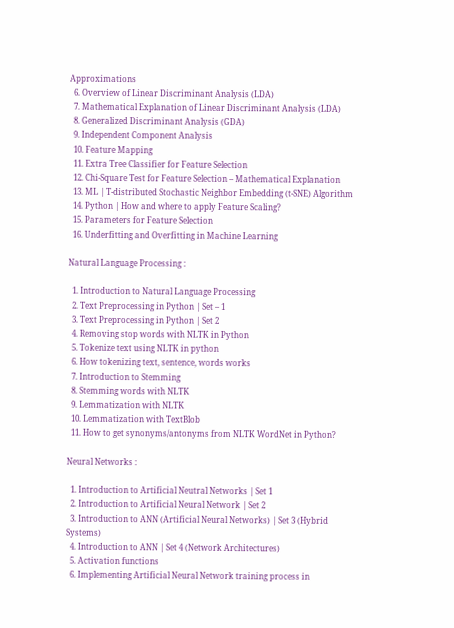Approximations
  6. Overview of Linear Discriminant Analysis (LDA)
  7. Mathematical Explanation of Linear Discriminant Analysis (LDA)
  8. Generalized Discriminant Analysis (GDA)
  9. Independent Component Analysis
  10. Feature Mapping
  11. Extra Tree Classifier for Feature Selection
  12. Chi-Square Test for Feature Selection – Mathematical Explanation
  13. ML | T-distributed Stochastic Neighbor Embedding (t-SNE) Algorithm
  14. Python | How and where to apply Feature Scaling?
  15. Parameters for Feature Selection
  16. Underfitting and Overfitting in Machine Learning

Natural Language Processing :

  1. Introduction to Natural Language Processing
  2. Text Preprocessing in Python | Set – 1
  3. Text Preprocessing in Python | Set 2
  4. Removing stop words with NLTK in Python
  5. Tokenize text using NLTK in python
  6. How tokenizing text, sentence, words works
  7. Introduction to Stemming
  8. Stemming words with NLTK
  9. Lemmatization with NLTK
  10. Lemmatization with TextBlob
  11. How to get synonyms/antonyms from NLTK WordNet in Python?

Neural Networks :

  1. Introduction to Artificial Neutral Networks | Set 1
  2. Introduction to Artificial Neural Network | Set 2
  3. Introduction to ANN (Artificial Neural Networks) | Set 3 (Hybrid Systems)
  4. Introduction to ANN | Set 4 (Network Architectures)
  5. Activation functions
  6. Implementing Artificial Neural Network training process in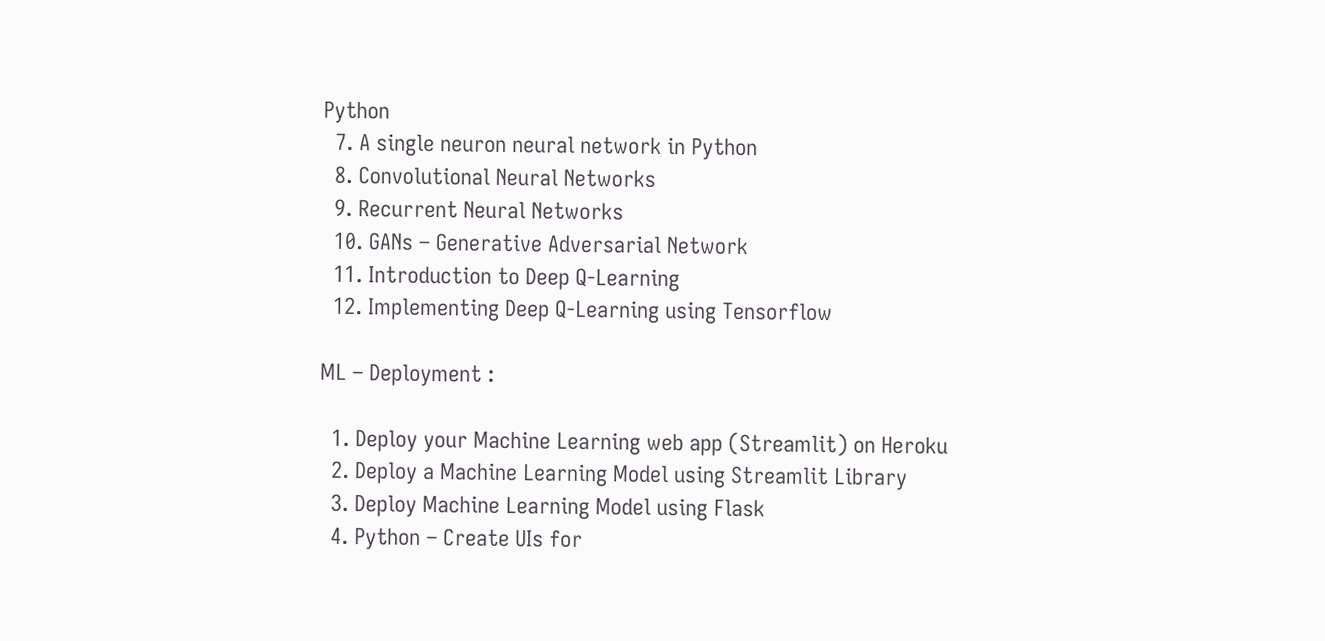Python
  7. A single neuron neural network in Python
  8. Convolutional Neural Networks
  9. Recurrent Neural Networks
  10. GANs – Generative Adversarial Network
  11. Introduction to Deep Q-Learning
  12. Implementing Deep Q-Learning using Tensorflow

ML – Deployment :

  1. Deploy your Machine Learning web app (Streamlit) on Heroku
  2. Deploy a Machine Learning Model using Streamlit Library
  3. Deploy Machine Learning Model using Flask
  4. Python – Create UIs for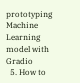prototyping Machine Learning model with Gradio
  5. How to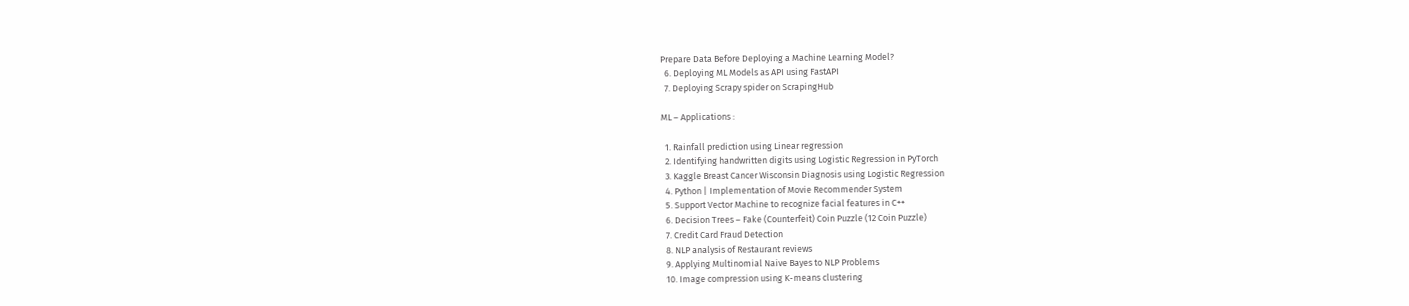Prepare Data Before Deploying a Machine Learning Model?
  6. Deploying ML Models as API using FastAPI
  7. Deploying Scrapy spider on ScrapingHub

ML – Applications :

  1. Rainfall prediction using Linear regression
  2. Identifying handwritten digits using Logistic Regression in PyTorch
  3. Kaggle Breast Cancer Wisconsin Diagnosis using Logistic Regression
  4. Python | Implementation of Movie Recommender System
  5. Support Vector Machine to recognize facial features in C++
  6. Decision Trees – Fake (Counterfeit) Coin Puzzle (12 Coin Puzzle)
  7. Credit Card Fraud Detection
  8. NLP analysis of Restaurant reviews
  9. Applying Multinomial Naive Bayes to NLP Problems
  10. Image compression using K-means clustering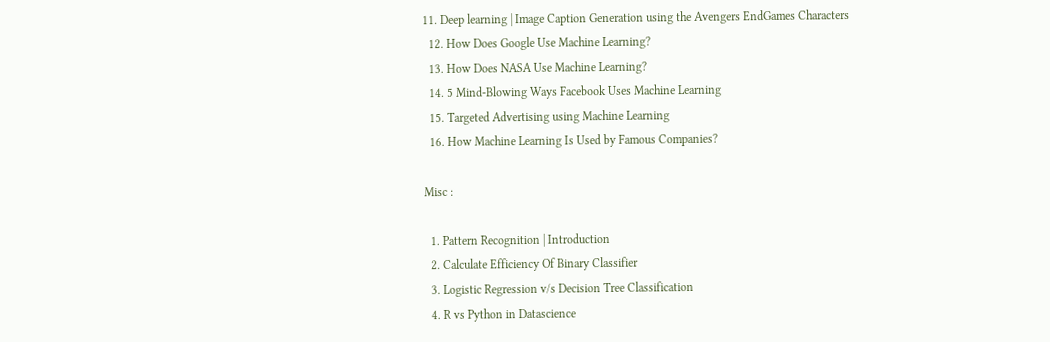11. Deep learning | Image Caption Generation using the Avengers EndGames Characters
  12. How Does Google Use Machine Learning?
  13. How Does NASA Use Machine Learning?
  14. 5 Mind-Blowing Ways Facebook Uses Machine Learning
  15. Targeted Advertising using Machine Learning
  16. How Machine Learning Is Used by Famous Companies?

Misc :

  1. Pattern Recognition | Introduction
  2. Calculate Efficiency Of Binary Classifier
  3. Logistic Regression v/s Decision Tree Classification
  4. R vs Python in Datascience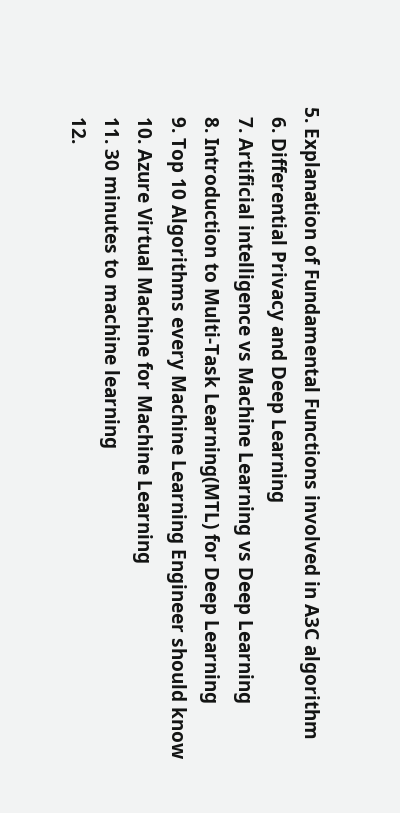5. Explanation of Fundamental Functions involved in A3C algorithm
  6. Differential Privacy and Deep Learning
  7. Artificial intelligence vs Machine Learning vs Deep Learning
  8. Introduction to Multi-Task Learning(MTL) for Deep Learning
  9. Top 10 Algorithms every Machine Learning Engineer should know
  10. Azure Virtual Machine for Machine Learning
  11. 30 minutes to machine learning
  12.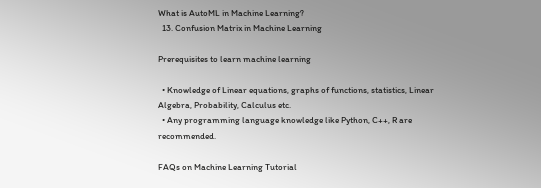What is AutoML in Machine Learning?
  13. Confusion Matrix in Machine Learning

Prerequisites to learn machine learning

  • Knowledge of Linear equations, graphs of functions, statistics, Linear Algebra, Probability, Calculus etc.
  • Any programming language knowledge like Python, C++, R are recommended.

FAQs on Machine Learning Tutorial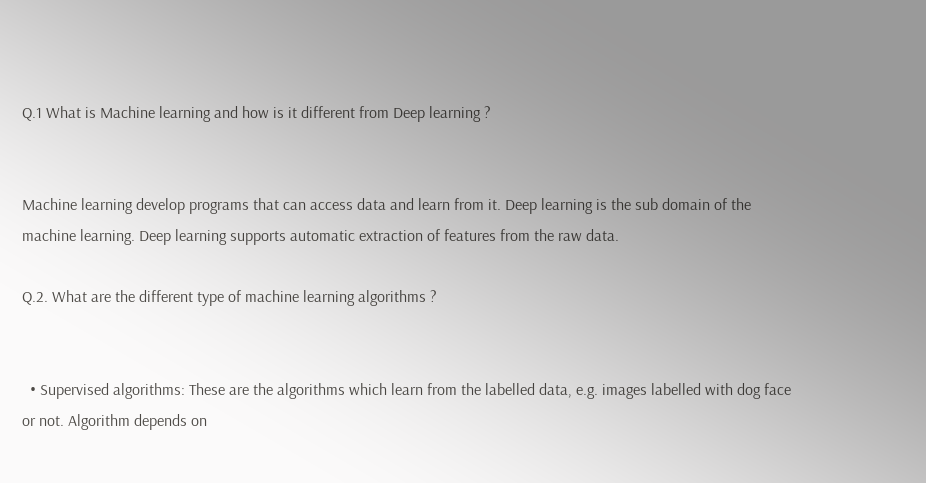Q.1 What is Machine learning and how is it different from Deep learning ?


Machine learning develop programs that can access data and learn from it. Deep learning is the sub domain of the machine learning. Deep learning supports automatic extraction of features from the raw data.

Q.2. What are the different type of machine learning algorithms ?


  • Supervised algorithms: These are the algorithms which learn from the labelled data, e.g. images labelled with dog face or not. Algorithm depends on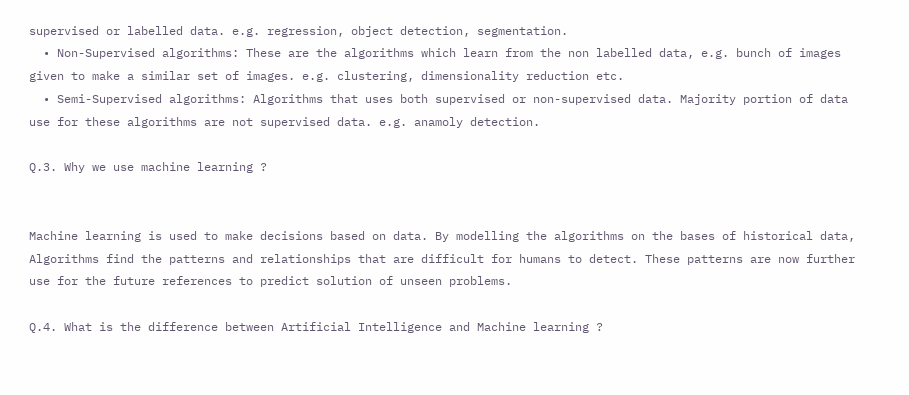supervised or labelled data. e.g. regression, object detection, segmentation.
  • Non-Supervised algorithms: These are the algorithms which learn from the non labelled data, e.g. bunch of images given to make a similar set of images. e.g. clustering, dimensionality reduction etc.
  • Semi-Supervised algorithms: Algorithms that uses both supervised or non-supervised data. Majority portion of data use for these algorithms are not supervised data. e.g. anamoly detection.

Q.3. Why we use machine learning ?


Machine learning is used to make decisions based on data. By modelling the algorithms on the bases of historical data, Algorithms find the patterns and relationships that are difficult for humans to detect. These patterns are now further use for the future references to predict solution of unseen problems.

Q.4. What is the difference between Artificial Intelligence and Machine learning ?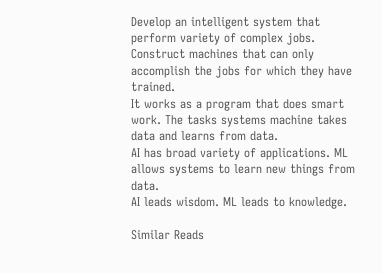Develop an intelligent system that perform variety of complex jobs. Construct machines that can only accomplish the jobs for which they have trained.
It works as a program that does smart work. The tasks systems machine takes data and learns from data.
AI has broad variety of applications. ML allows systems to learn new things from data.
AI leads wisdom. ML leads to knowledge.

Similar Reads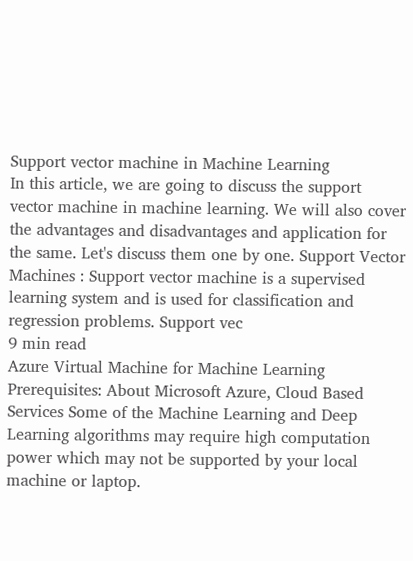Support vector machine in Machine Learning
In this article, we are going to discuss the support vector machine in machine learning. We will also cover the advantages and disadvantages and application for the same. Let's discuss them one by one. Support Vector Machines : Support vector machine is a supervised learning system and is used for classification and regression problems. Support vec
9 min read
Azure Virtual Machine for Machine Learning
Prerequisites: About Microsoft Azure, Cloud Based Services Some of the Machine Learning and Deep Learning algorithms may require high computation power which may not be supported by your local machine or laptop.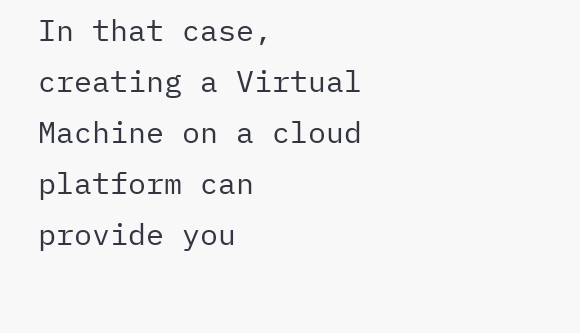In that case, creating a Virtual Machine on a cloud platform can provide you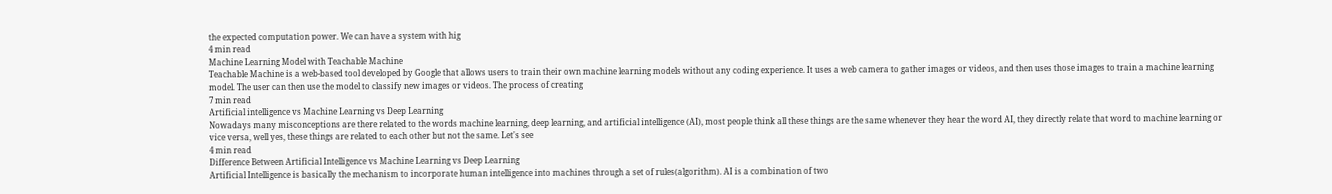the expected computation power. We can have a system with hig
4 min read
Machine Learning Model with Teachable Machine
Teachable Machine is a web-based tool developed by Google that allows users to train their own machine learning models without any coding experience. It uses a web camera to gather images or videos, and then uses those images to train a machine learning model. The user can then use the model to classify new images or videos. The process of creating
7 min read
Artificial intelligence vs Machine Learning vs Deep Learning
Nowadays many misconceptions are there related to the words machine learning, deep learning, and artificial intelligence (AI), most people think all these things are the same whenever they hear the word AI, they directly relate that word to machine learning or vice versa, well yes, these things are related to each other but not the same. Let's see
4 min read
Difference Between Artificial Intelligence vs Machine Learning vs Deep Learning
Artificial Intelligence is basically the mechanism to incorporate human intelligence into machines through a set of rules(algorithm). AI is a combination of two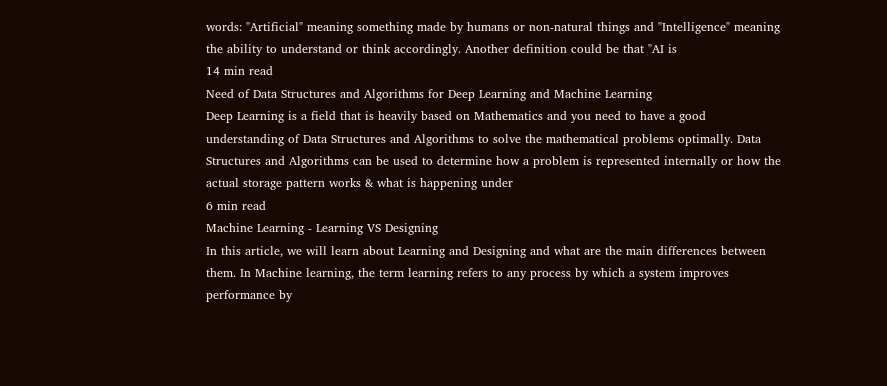words: "Artificial" meaning something made by humans or non-natural things and "Intelligence" meaning the ability to understand or think accordingly. Another definition could be that "AI is
14 min read
Need of Data Structures and Algorithms for Deep Learning and Machine Learning
Deep Learning is a field that is heavily based on Mathematics and you need to have a good understanding of Data Structures and Algorithms to solve the mathematical problems optimally. Data Structures and Algorithms can be used to determine how a problem is represented internally or how the actual storage pattern works & what is happening under
6 min read
Machine Learning - Learning VS Designing
In this article, we will learn about Learning and Designing and what are the main differences between them. In Machine learning, the term learning refers to any process by which a system improves performance by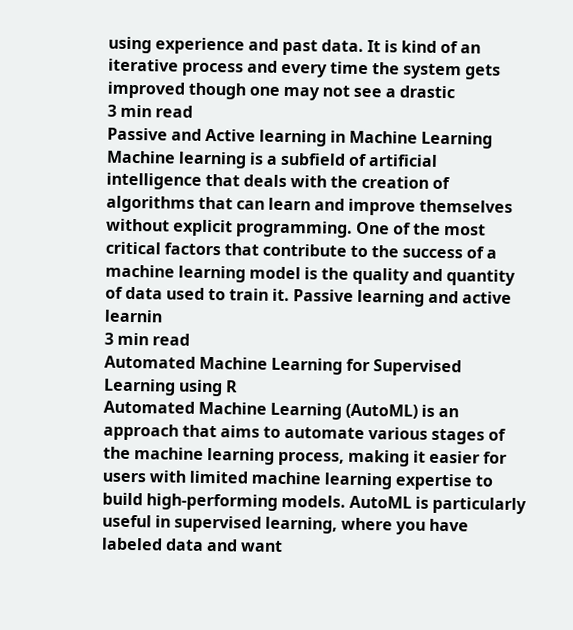using experience and past data. It is kind of an iterative process and every time the system gets improved though one may not see a drastic
3 min read
Passive and Active learning in Machine Learning
Machine learning is a subfield of artificial intelligence that deals with the creation of algorithms that can learn and improve themselves without explicit programming. One of the most critical factors that contribute to the success of a machine learning model is the quality and quantity of data used to train it. Passive learning and active learnin
3 min read
Automated Machine Learning for Supervised Learning using R
Automated Machine Learning (AutoML) is an approach that aims to automate various stages of the machine learning process, making it easier for users with limited machine learning expertise to build high-performing models. AutoML is particularly useful in supervised learning, where you have labeled data and want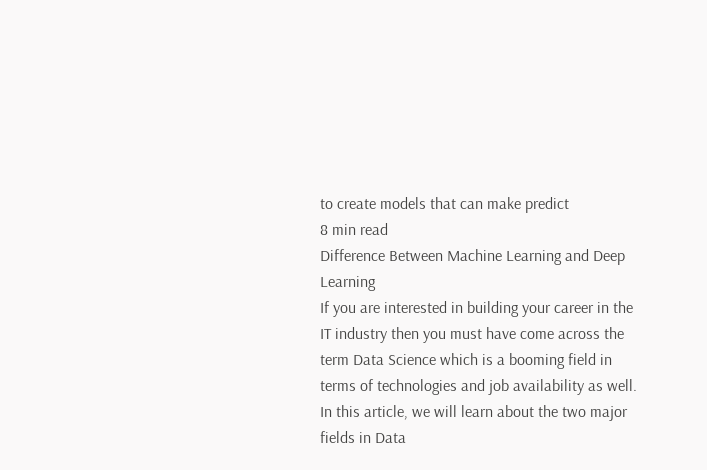to create models that can make predict
8 min read
Difference Between Machine Learning and Deep Learning
If you are interested in building your career in the IT industry then you must have come across the term Data Science which is a booming field in terms of technologies and job availability as well. In this article, we will learn about the two major fields in Data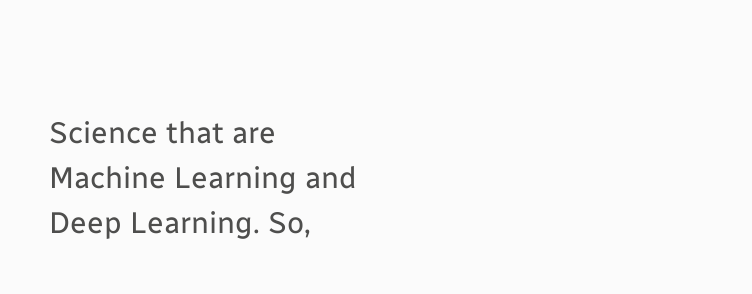Science that are Machine Learning and Deep Learning. So,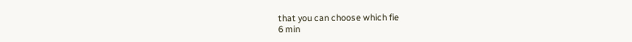that you can choose which fie
6 min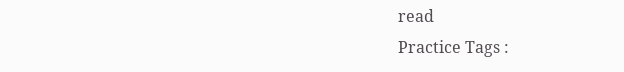read
Practice Tags :